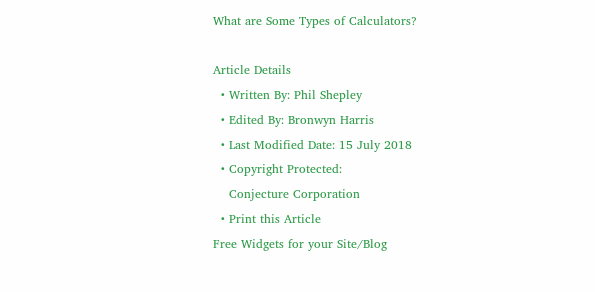What are Some Types of Calculators?

Article Details
  • Written By: Phil Shepley
  • Edited By: Bronwyn Harris
  • Last Modified Date: 15 July 2018
  • Copyright Protected:
    Conjecture Corporation
  • Print this Article
Free Widgets for your Site/Blog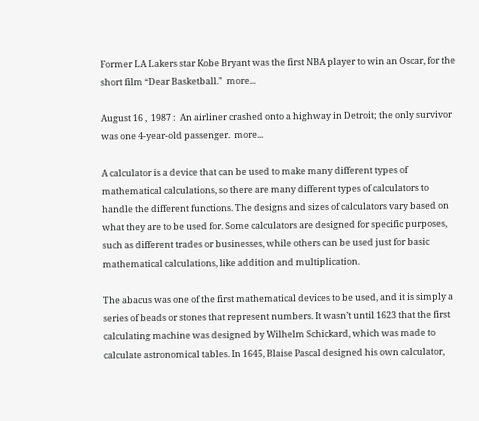Former LA Lakers star Kobe Bryant was the first NBA player to win an Oscar, for the short film “Dear Basketball."  more...

August 16 ,  1987 :  An airliner crashed onto a highway in Detroit; the only survivor was one 4-year-old passenger.  more...

A calculator is a device that can be used to make many different types of mathematical calculations, so there are many different types of calculators to handle the different functions. The designs and sizes of calculators vary based on what they are to be used for. Some calculators are designed for specific purposes, such as different trades or businesses, while others can be used just for basic mathematical calculations, like addition and multiplication.

The abacus was one of the first mathematical devices to be used, and it is simply a series of beads or stones that represent numbers. It wasn’t until 1623 that the first calculating machine was designed by Wilhelm Schickard, which was made to calculate astronomical tables. In 1645, Blaise Pascal designed his own calculator,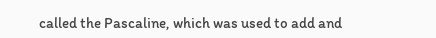called the Pascaline, which was used to add and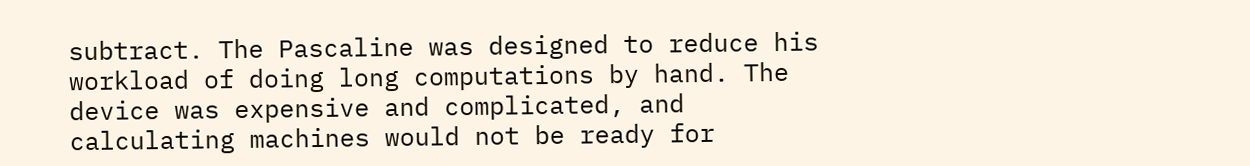subtract. The Pascaline was designed to reduce his workload of doing long computations by hand. The device was expensive and complicated, and calculating machines would not be ready for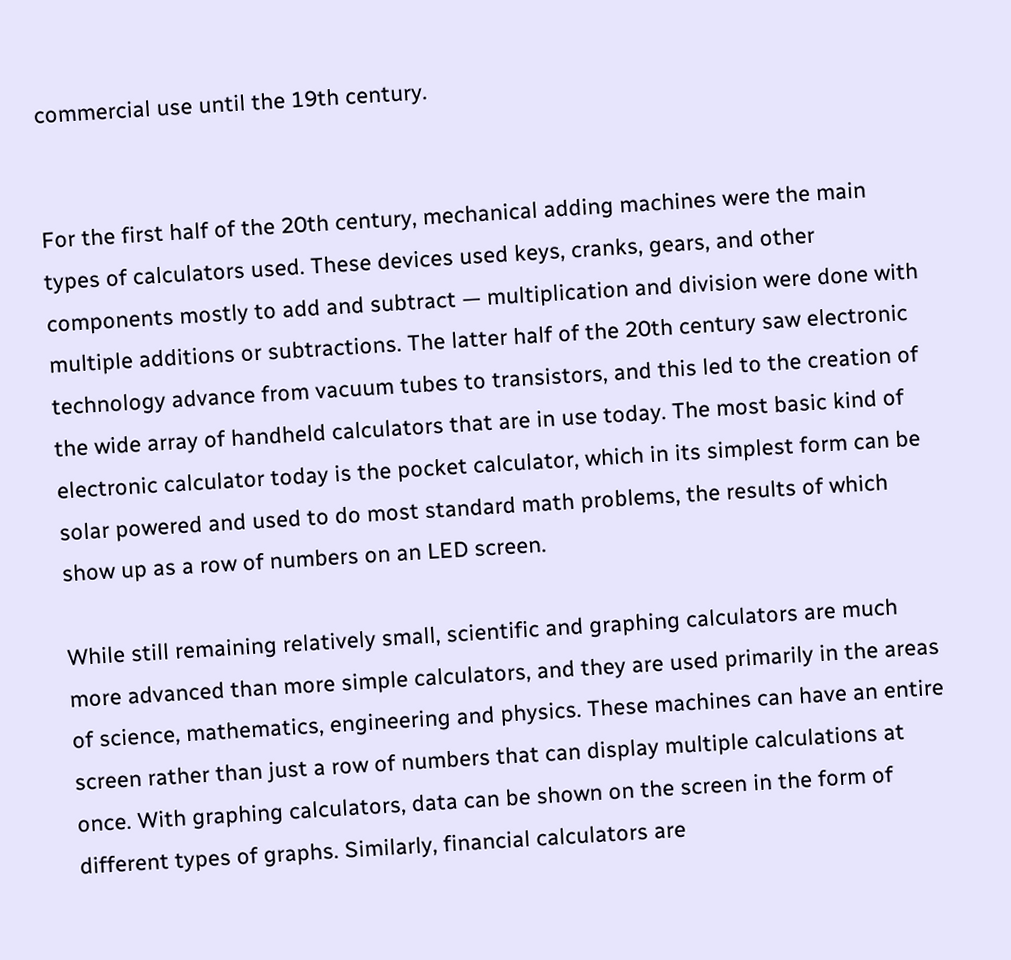commercial use until the 19th century.


For the first half of the 20th century, mechanical adding machines were the main types of calculators used. These devices used keys, cranks, gears, and other components mostly to add and subtract — multiplication and division were done with multiple additions or subtractions. The latter half of the 20th century saw electronic technology advance from vacuum tubes to transistors, and this led to the creation of the wide array of handheld calculators that are in use today. The most basic kind of electronic calculator today is the pocket calculator, which in its simplest form can be solar powered and used to do most standard math problems, the results of which show up as a row of numbers on an LED screen.

While still remaining relatively small, scientific and graphing calculators are much more advanced than more simple calculators, and they are used primarily in the areas of science, mathematics, engineering and physics. These machines can have an entire screen rather than just a row of numbers that can display multiple calculations at once. With graphing calculators, data can be shown on the screen in the form of different types of graphs. Similarly, financial calculators are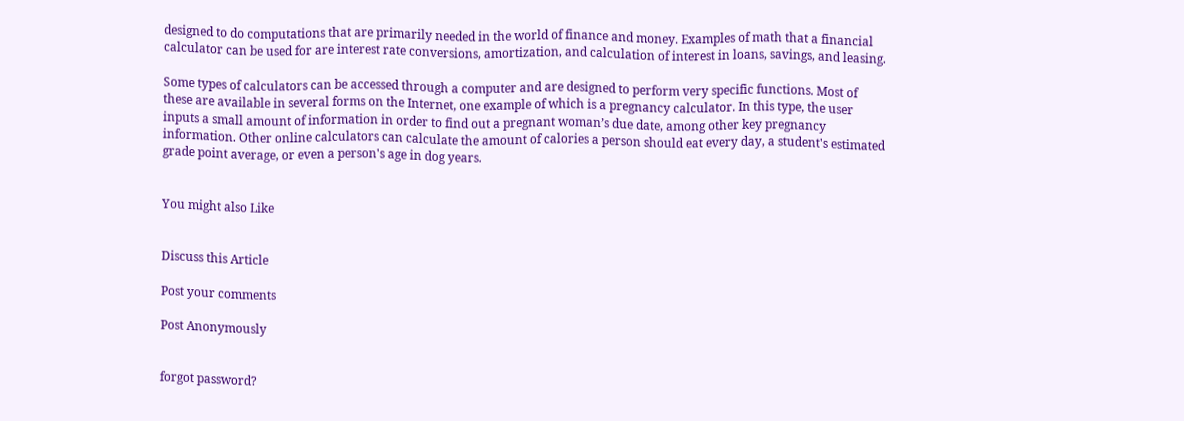designed to do computations that are primarily needed in the world of finance and money. Examples of math that a financial calculator can be used for are interest rate conversions, amortization, and calculation of interest in loans, savings, and leasing.

Some types of calculators can be accessed through a computer and are designed to perform very specific functions. Most of these are available in several forms on the Internet, one example of which is a pregnancy calculator. In this type, the user inputs a small amount of information in order to find out a pregnant woman’s due date, among other key pregnancy information. Other online calculators can calculate the amount of calories a person should eat every day, a student's estimated grade point average, or even a person's age in dog years.


You might also Like


Discuss this Article

Post your comments

Post Anonymously


forgot password?